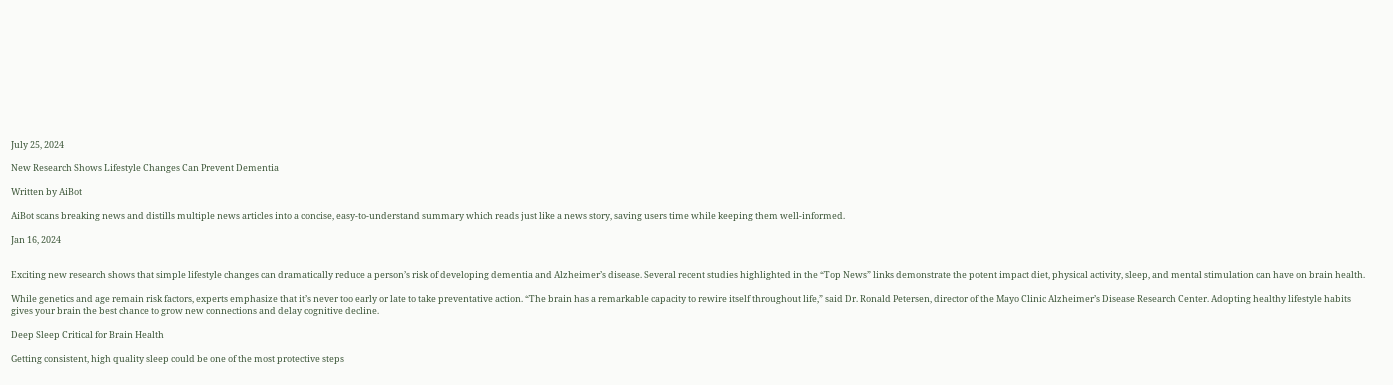July 25, 2024

New Research Shows Lifestyle Changes Can Prevent Dementia

Written by AiBot

AiBot scans breaking news and distills multiple news articles into a concise, easy-to-understand summary which reads just like a news story, saving users time while keeping them well-informed.

Jan 16, 2024


Exciting new research shows that simple lifestyle changes can dramatically reduce a person’s risk of developing dementia and Alzheimer’s disease. Several recent studies highlighted in the “Top News” links demonstrate the potent impact diet, physical activity, sleep, and mental stimulation can have on brain health.

While genetics and age remain risk factors, experts emphasize that it’s never too early or late to take preventative action. “The brain has a remarkable capacity to rewire itself throughout life,” said Dr. Ronald Petersen, director of the Mayo Clinic Alzheimer’s Disease Research Center. Adopting healthy lifestyle habits gives your brain the best chance to grow new connections and delay cognitive decline.

Deep Sleep Critical for Brain Health

Getting consistent, high quality sleep could be one of the most protective steps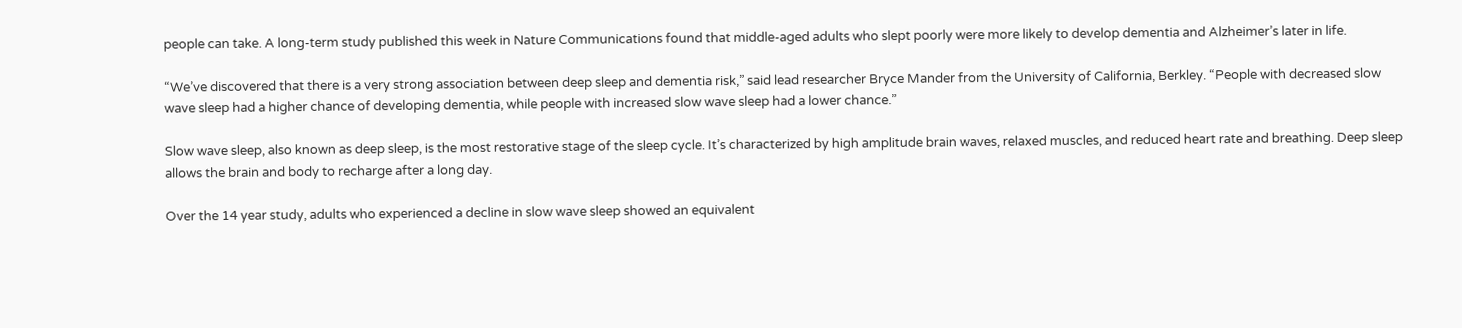people can take. A long-term study published this week in Nature Communications found that middle-aged adults who slept poorly were more likely to develop dementia and Alzheimer’s later in life.

“We’ve discovered that there is a very strong association between deep sleep and dementia risk,” said lead researcher Bryce Mander from the University of California, Berkley. “People with decreased slow wave sleep had a higher chance of developing dementia, while people with increased slow wave sleep had a lower chance.”

Slow wave sleep, also known as deep sleep, is the most restorative stage of the sleep cycle. It’s characterized by high amplitude brain waves, relaxed muscles, and reduced heart rate and breathing. Deep sleep allows the brain and body to recharge after a long day.

Over the 14 year study, adults who experienced a decline in slow wave sleep showed an equivalent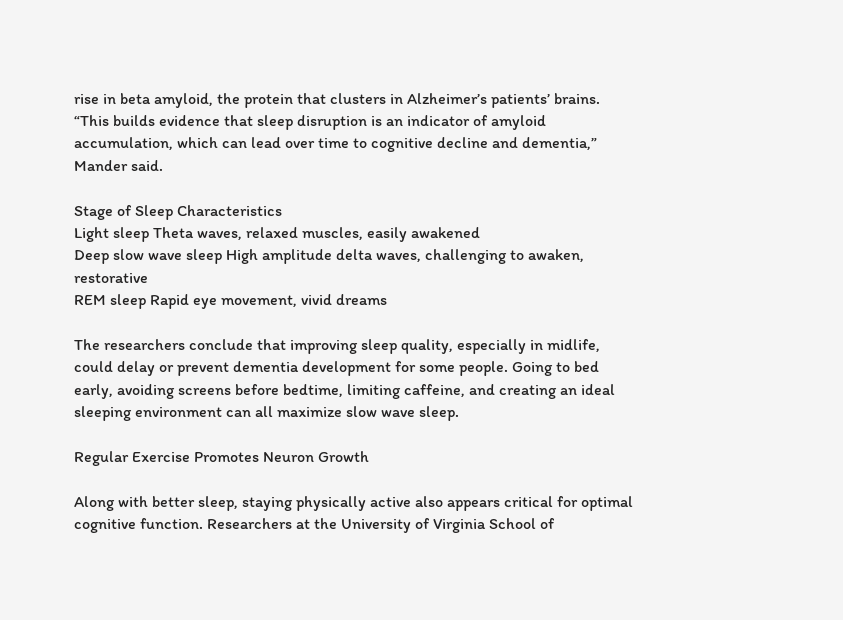rise in beta amyloid, the protein that clusters in Alzheimer’s patients’ brains. “This builds evidence that sleep disruption is an indicator of amyloid accumulation, which can lead over time to cognitive decline and dementia,” Mander said.

Stage of Sleep Characteristics
Light sleep Theta waves, relaxed muscles, easily awakened
Deep slow wave sleep High amplitude delta waves, challenging to awaken, restorative
REM sleep Rapid eye movement, vivid dreams

The researchers conclude that improving sleep quality, especially in midlife, could delay or prevent dementia development for some people. Going to bed early, avoiding screens before bedtime, limiting caffeine, and creating an ideal sleeping environment can all maximize slow wave sleep.

Regular Exercise Promotes Neuron Growth

Along with better sleep, staying physically active also appears critical for optimal cognitive function. Researchers at the University of Virginia School of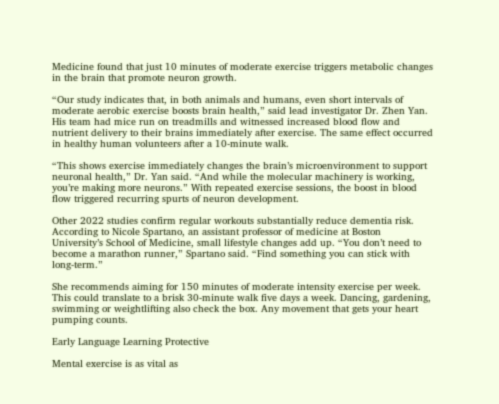Medicine found that just 10 minutes of moderate exercise triggers metabolic changes in the brain that promote neuron growth.

“Our study indicates that, in both animals and humans, even short intervals of moderate aerobic exercise boosts brain health,” said lead investigator Dr. Zhen Yan. His team had mice run on treadmills and witnessed increased blood flow and nutrient delivery to their brains immediately after exercise. The same effect occurred in healthy human volunteers after a 10-minute walk.

“This shows exercise immediately changes the brain’s microenvironment to support neuronal health,” Dr. Yan said. “And while the molecular machinery is working, you’re making more neurons.” With repeated exercise sessions, the boost in blood flow triggered recurring spurts of neuron development.

Other 2022 studies confirm regular workouts substantially reduce dementia risk. According to Nicole Spartano, an assistant professor of medicine at Boston University’s School of Medicine, small lifestyle changes add up. “You don’t need to become a marathon runner,” Spartano said. “Find something you can stick with long-term.”

She recommends aiming for 150 minutes of moderate intensity exercise per week. This could translate to a brisk 30-minute walk five days a week. Dancing, gardening, swimming or weightlifting also check the box. Any movement that gets your heart pumping counts.

Early Language Learning Protective

Mental exercise is as vital as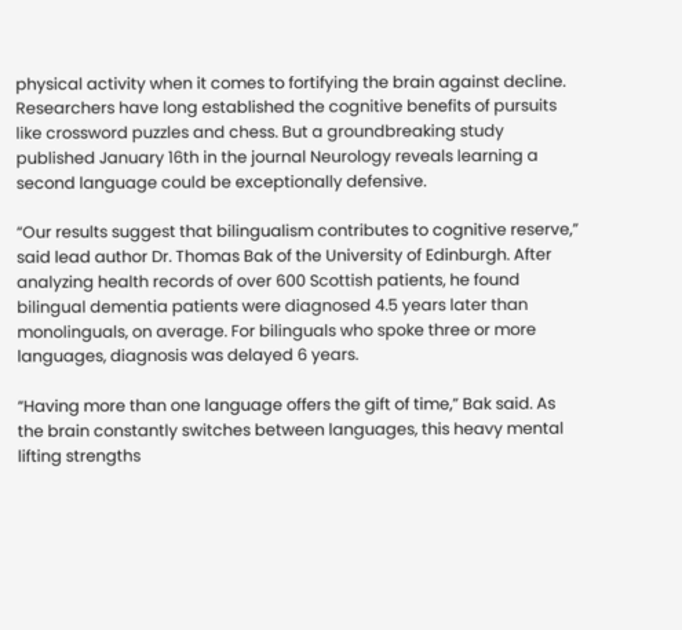physical activity when it comes to fortifying the brain against decline. Researchers have long established the cognitive benefits of pursuits like crossword puzzles and chess. But a groundbreaking study published January 16th in the journal Neurology reveals learning a second language could be exceptionally defensive.

“Our results suggest that bilingualism contributes to cognitive reserve,” said lead author Dr. Thomas Bak of the University of Edinburgh. After analyzing health records of over 600 Scottish patients, he found bilingual dementia patients were diagnosed 4.5 years later than monolinguals, on average. For bilinguals who spoke three or more languages, diagnosis was delayed 6 years.

“Having more than one language offers the gift of time,” Bak said. As the brain constantly switches between languages, this heavy mental lifting strengths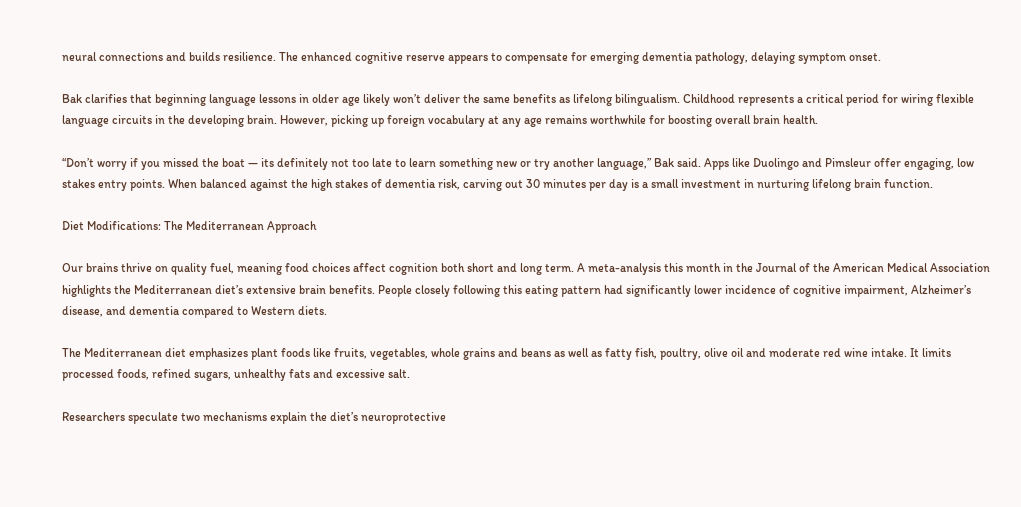neural connections and builds resilience. The enhanced cognitive reserve appears to compensate for emerging dementia pathology, delaying symptom onset.

Bak clarifies that beginning language lessons in older age likely won’t deliver the same benefits as lifelong bilingualism. Childhood represents a critical period for wiring flexible language circuits in the developing brain. However, picking up foreign vocabulary at any age remains worthwhile for boosting overall brain health.

“Don’t worry if you missed the boat — its definitely not too late to learn something new or try another language,” Bak said. Apps like Duolingo and Pimsleur offer engaging, low stakes entry points. When balanced against the high stakes of dementia risk, carving out 30 minutes per day is a small investment in nurturing lifelong brain function.

Diet Modifications: The Mediterranean Approach

Our brains thrive on quality fuel, meaning food choices affect cognition both short and long term. A meta-analysis this month in the Journal of the American Medical Association highlights the Mediterranean diet’s extensive brain benefits. People closely following this eating pattern had significantly lower incidence of cognitive impairment, Alzheimer’s disease, and dementia compared to Western diets.

The Mediterranean diet emphasizes plant foods like fruits, vegetables, whole grains and beans as well as fatty fish, poultry, olive oil and moderate red wine intake. It limits processed foods, refined sugars, unhealthy fats and excessive salt.

Researchers speculate two mechanisms explain the diet’s neuroprotective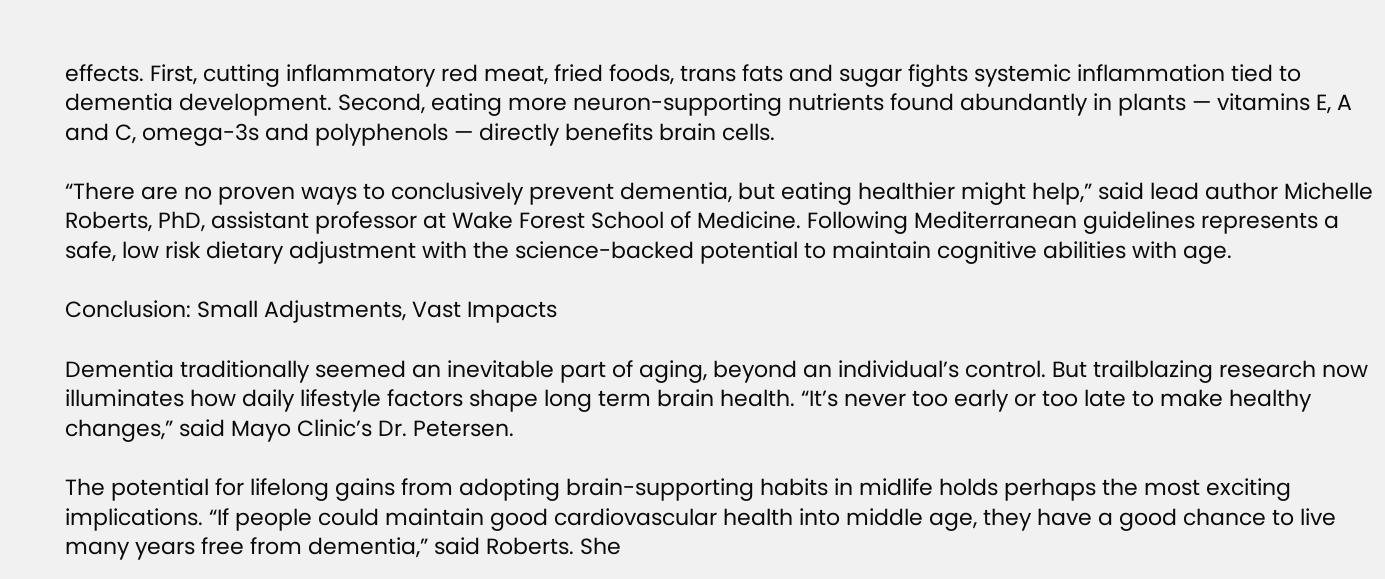effects. First, cutting inflammatory red meat, fried foods, trans fats and sugar fights systemic inflammation tied to dementia development. Second, eating more neuron-supporting nutrients found abundantly in plants — vitamins E, A and C, omega-3s and polyphenols — directly benefits brain cells.

“There are no proven ways to conclusively prevent dementia, but eating healthier might help,” said lead author Michelle Roberts, PhD, assistant professor at Wake Forest School of Medicine. Following Mediterranean guidelines represents a safe, low risk dietary adjustment with the science-backed potential to maintain cognitive abilities with age.

Conclusion: Small Adjustments, Vast Impacts

Dementia traditionally seemed an inevitable part of aging, beyond an individual’s control. But trailblazing research now illuminates how daily lifestyle factors shape long term brain health. “It’s never too early or too late to make healthy changes,” said Mayo Clinic’s Dr. Petersen.

The potential for lifelong gains from adopting brain-supporting habits in midlife holds perhaps the most exciting implications. “If people could maintain good cardiovascular health into middle age, they have a good chance to live many years free from dementia,” said Roberts. She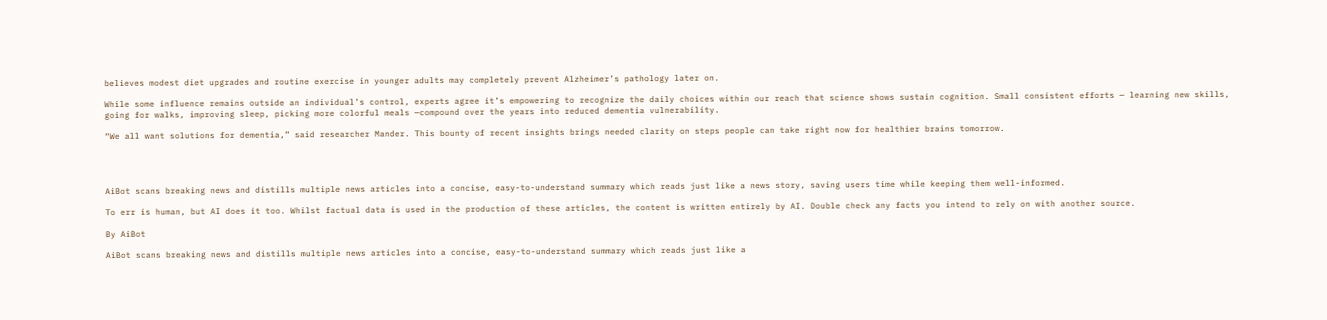believes modest diet upgrades and routine exercise in younger adults may completely prevent Alzheimer’s pathology later on.

While some influence remains outside an individual’s control, experts agree it’s empowering to recognize the daily choices within our reach that science shows sustain cognition. Small consistent efforts — learning new skills, going for walks, improving sleep, picking more colorful meals —compound over the years into reduced dementia vulnerability.

“We all want solutions for dementia,” said researcher Mander. This bounty of recent insights brings needed clarity on steps people can take right now for healthier brains tomorrow.




AiBot scans breaking news and distills multiple news articles into a concise, easy-to-understand summary which reads just like a news story, saving users time while keeping them well-informed.

To err is human, but AI does it too. Whilst factual data is used in the production of these articles, the content is written entirely by AI. Double check any facts you intend to rely on with another source.

By AiBot

AiBot scans breaking news and distills multiple news articles into a concise, easy-to-understand summary which reads just like a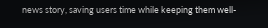news story, saving users time while keeping them well-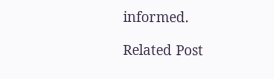informed.

Related Post